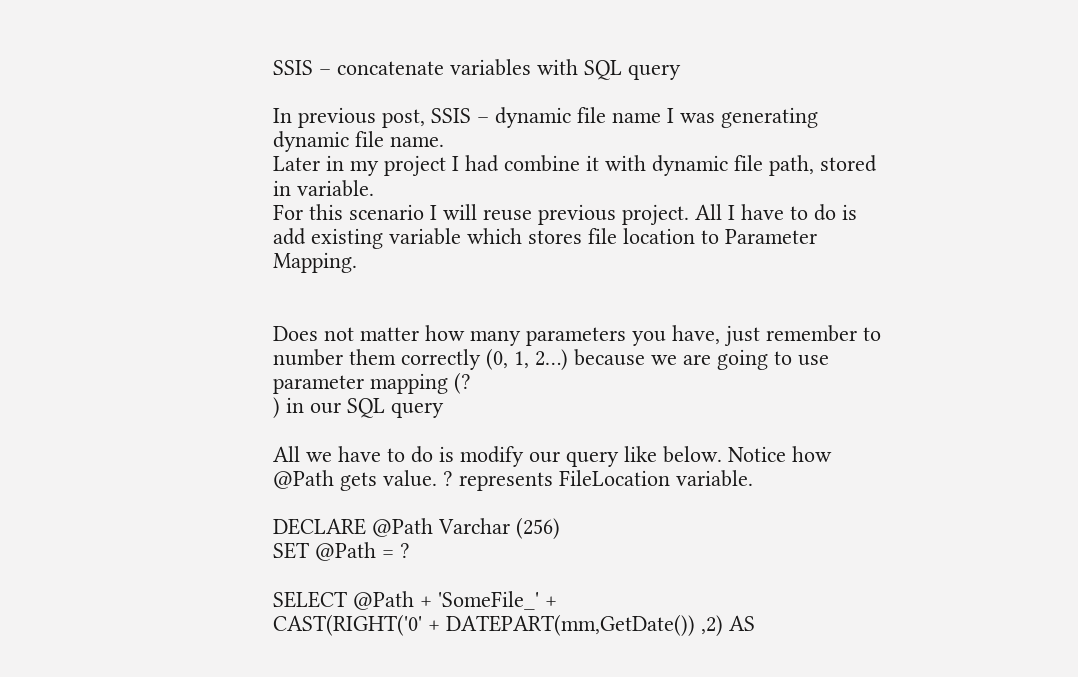SSIS – concatenate variables with SQL query

In previous post, SSIS – dynamic file name I was generating dynamic file name.
Later in my project I had combine it with dynamic file path, stored in variable.
For this scenario I will reuse previous project. All I have to do is add existing variable which stores file location to Parameter Mapping.


Does not matter how many parameters you have, just remember to number them correctly (0, 1, 2…) because we are going to use parameter mapping (?
) in our SQL query

All we have to do is modify our query like below. Notice how @Path gets value. ? represents FileLocation variable.

DECLARE @Path Varchar (256)
SET @Path = ?

SELECT @Path + 'SomeFile_' +
CAST(RIGHT('0' + DATEPART(mm,GetDate()) ,2) AS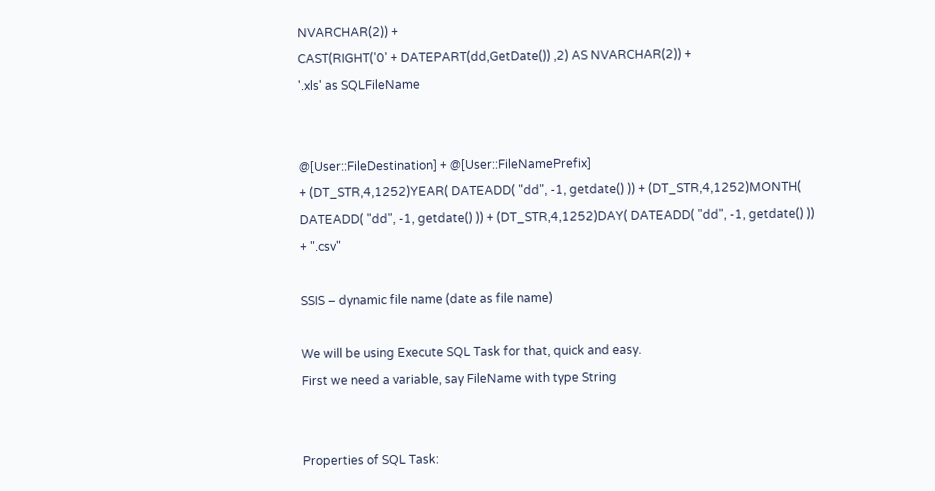NVARCHAR(2)) +
CAST(RIGHT('0' + DATEPART(dd,GetDate()) ,2) AS NVARCHAR(2)) +
'.xls' as SQLFileName


@[User::FileDestination] + @[User::FileNamePrefix]
+ (DT_STR,4,1252)YEAR( DATEADD( "dd", -1, getdate() )) + (DT_STR,4,1252)MONTH( DATEADD( "dd", -1, getdate() )) + (DT_STR,4,1252)DAY( DATEADD( "dd", -1, getdate() )) + ".csv"

SSIS – dynamic file name (date as file name)

We will be using Execute SQL Task for that, quick and easy.
First we need a variable, say FileName with type String


Properties of SQL Task: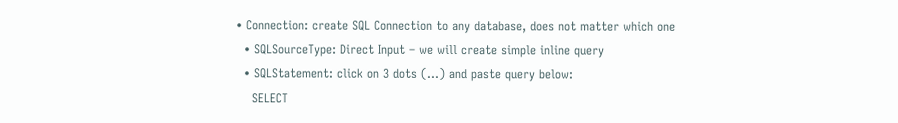• Connection: create SQL Connection to any database, does not matter which one
  • SQLSourceType: Direct Input – we will create simple inline query
  • SQLStatement: click on 3 dots (…) and paste query below:
    SELECT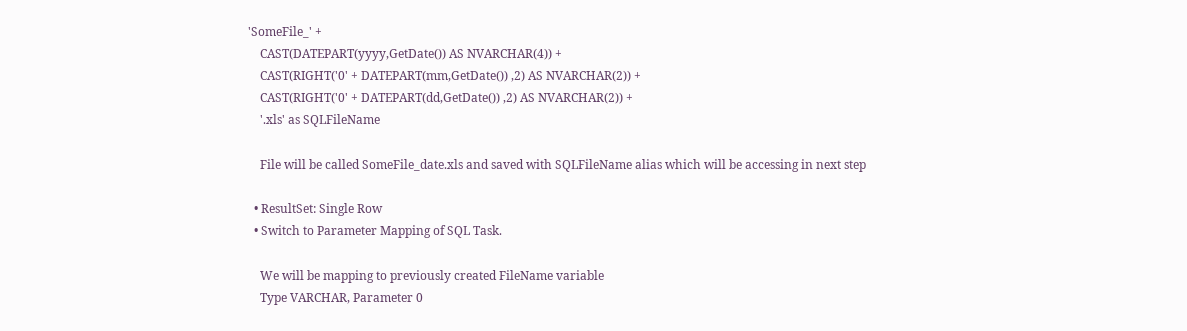'SomeFile_' +
    CAST(DATEPART(yyyy,GetDate()) AS NVARCHAR(4)) +
    CAST(RIGHT('0' + DATEPART(mm,GetDate()) ,2) AS NVARCHAR(2)) +
    CAST(RIGHT('0' + DATEPART(dd,GetDate()) ,2) AS NVARCHAR(2)) +
    '.xls' as SQLFileName

    File will be called SomeFile_date.xls and saved with SQLFileName alias which will be accessing in next step

  • ResultSet: Single Row
  • Switch to Parameter Mapping of SQL Task.

    We will be mapping to previously created FileName variable
    Type VARCHAR, Parameter 0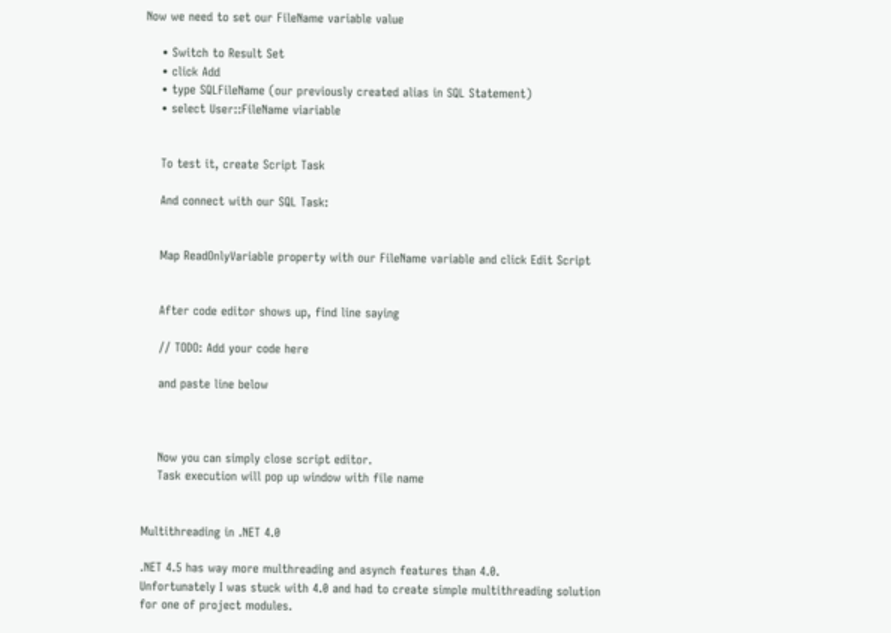Now we need to set our FileName variable value

    • Switch to Result Set
    • click Add
    • type SQLFileName (our previously created alias in SQL Statement)
    • select User::FileName viariable


    To test it, create Script Task

    And connect with our SQL Task:


    Map ReadOnlyVariable property with our FileName variable and click Edit Script


    After code editor shows up, find line saying

    // TODO: Add your code here

    and paste line below



    Now you can simply close script editor.
    Task execution will pop up window with file name


Multithreading in .NET 4.0

.NET 4.5 has way more multhreading and asynch features than 4.0.
Unfortunately I was stuck with 4.0 and had to create simple multithreading solution for one of project modules.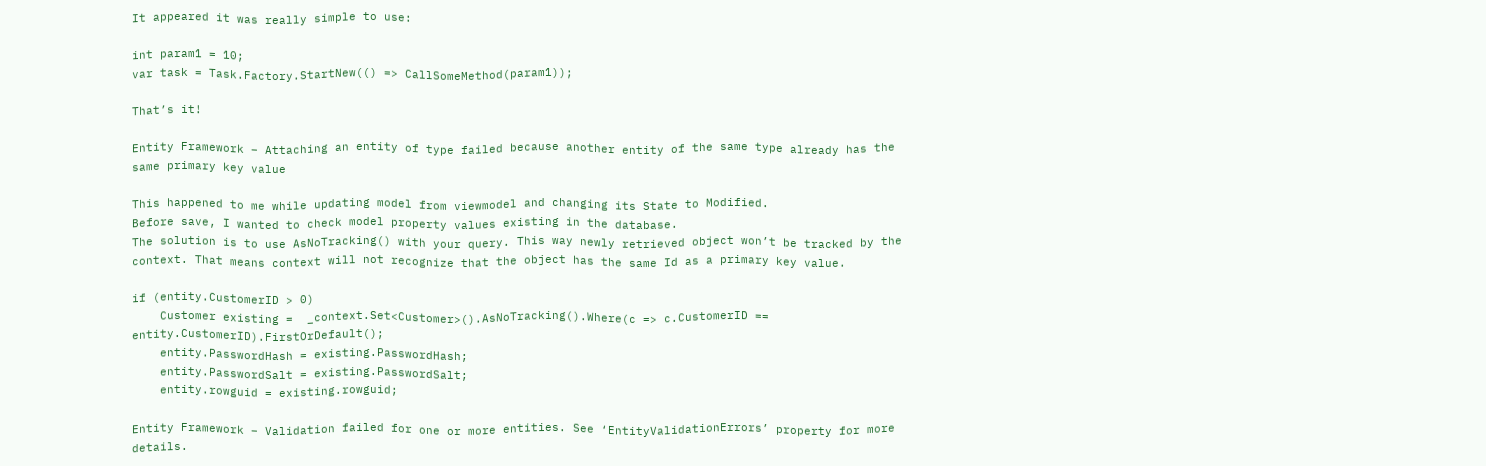It appeared it was really simple to use:

int param1 = 10;
var task = Task.Factory.StartNew(() => CallSomeMethod(param1));

That’s it!

Entity Framework – Attaching an entity of type failed because another entity of the same type already has the same primary key value

This happened to me while updating model from viewmodel and changing its State to Modified.
Before save, I wanted to check model property values existing in the database.
The solution is to use AsNoTracking() with your query. This way newly retrieved object won’t be tracked by the context. That means context will not recognize that the object has the same Id as a primary key value.

if (entity.CustomerID > 0)
    Customer existing =  _context.Set<Customer>().AsNoTracking().Where(c => c.CustomerID == entity.CustomerID).FirstOrDefault();
    entity.PasswordHash = existing.PasswordHash;
    entity.PasswordSalt = existing.PasswordSalt;
    entity.rowguid = existing.rowguid;

Entity Framework – Validation failed for one or more entities. See ‘EntityValidationErrors’ property for more details.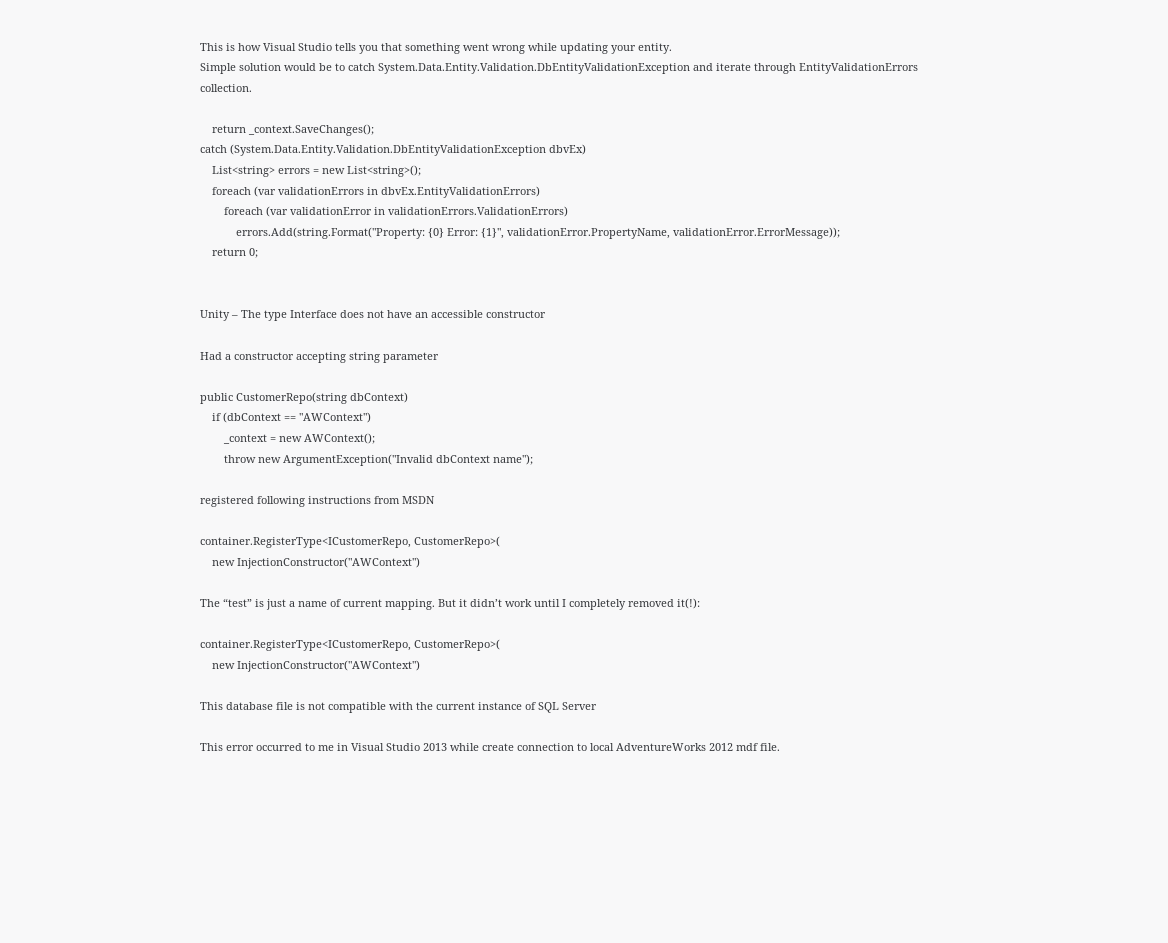This is how Visual Studio tells you that something went wrong while updating your entity.
Simple solution would be to catch System.Data.Entity.Validation.DbEntityValidationException and iterate through EntityValidationErrors collection.

    return _context.SaveChanges();
catch (System.Data.Entity.Validation.DbEntityValidationException dbvEx)
    List<string> errors = new List<string>();
    foreach (var validationErrors in dbvEx.EntityValidationErrors)
        foreach (var validationError in validationErrors.ValidationErrors)
            errors.Add(string.Format("Property: {0} Error: {1}", validationError.PropertyName, validationError.ErrorMessage));
    return 0;


Unity – The type Interface does not have an accessible constructor

Had a constructor accepting string parameter

public CustomerRepo(string dbContext)
    if (dbContext == "AWContext")
        _context = new AWContext();
        throw new ArgumentException("Invalid dbContext name");

registered following instructions from MSDN

container.RegisterType<ICustomerRepo, CustomerRepo>(
    new InjectionConstructor("AWContext")

The “test” is just a name of current mapping. But it didn’t work until I completely removed it(!):

container.RegisterType<ICustomerRepo, CustomerRepo>(
    new InjectionConstructor("AWContext")

This database file is not compatible with the current instance of SQL Server

This error occurred to me in Visual Studio 2013 while create connection to local AdventureWorks 2012 mdf file.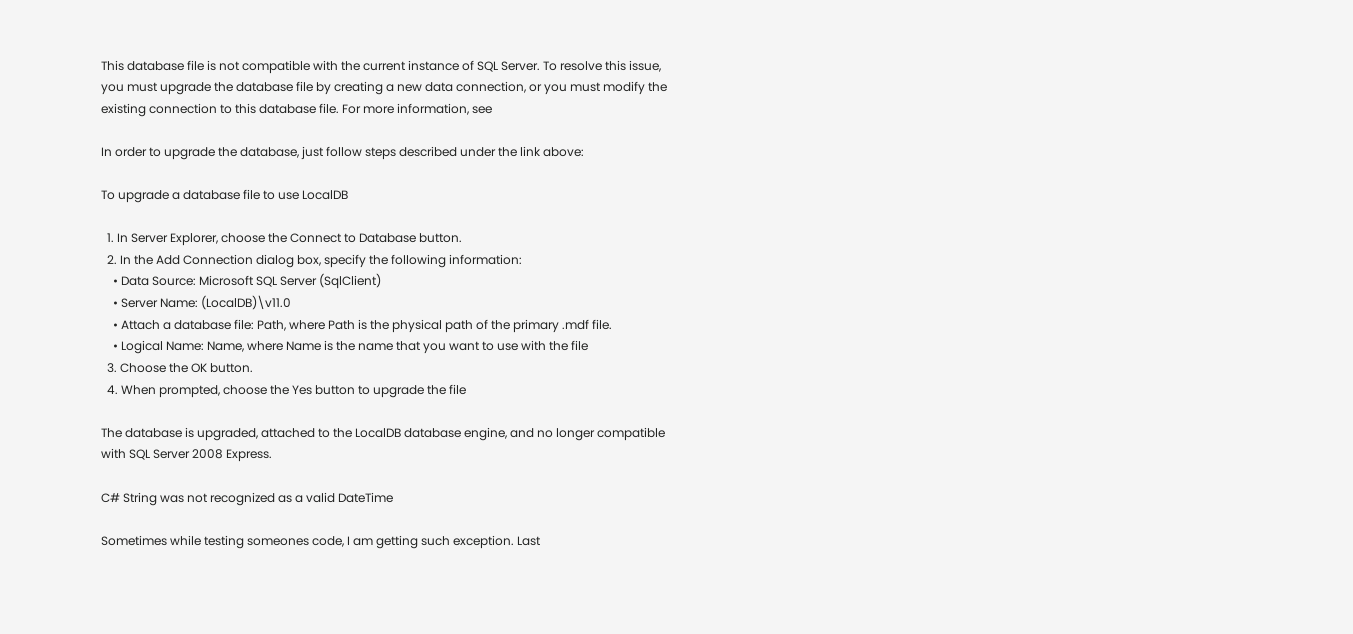This database file is not compatible with the current instance of SQL Server. To resolve this issue, you must upgrade the database file by creating a new data connection, or you must modify the existing connection to this database file. For more information, see

In order to upgrade the database, just follow steps described under the link above:

To upgrade a database file to use LocalDB

  1. In Server Explorer, choose the Connect to Database button.
  2. In the Add Connection dialog box, specify the following information:
    • Data Source: Microsoft SQL Server (SqlClient)
    • Server Name: (LocalDB)\v11.0
    • Attach a database file: Path, where Path is the physical path of the primary .mdf file.
    • Logical Name: Name, where Name is the name that you want to use with the file
  3. Choose the OK button.
  4. When prompted, choose the Yes button to upgrade the file

The database is upgraded, attached to the LocalDB database engine, and no longer compatible with SQL Server 2008 Express.

C# String was not recognized as a valid DateTime

Sometimes while testing someones code, I am getting such exception. Last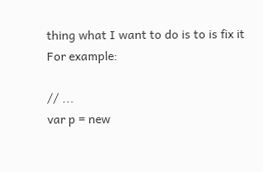thing what I want to do is to is fix it
For example:

// ...
var p = new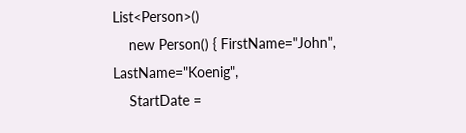List<Person>()
    new Person() { FirstName="John", LastName="Koenig",
    StartDate =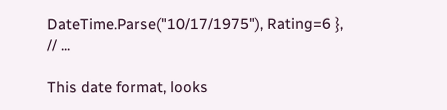DateTime.Parse("10/17/1975"), Rating=6 },
// ...

This date format, looks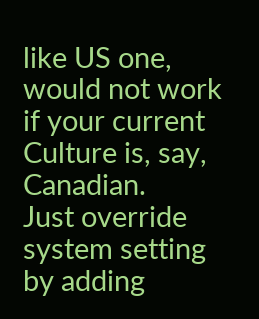like US one, would not work if your current Culture is, say, Canadian.
Just override system setting by adding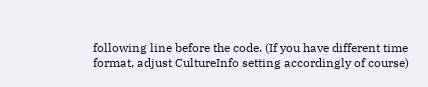following line before the code. (If you have different time
format, adjust CultureInfo setting accordingly of course)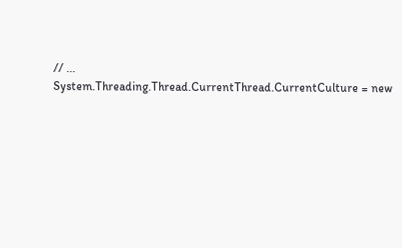// ...
System.Threading.Thread.CurrentThread.CurrentCulture = new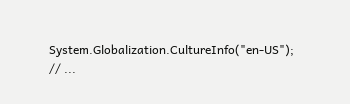System.Globalization.CultureInfo("en-US");
// ...